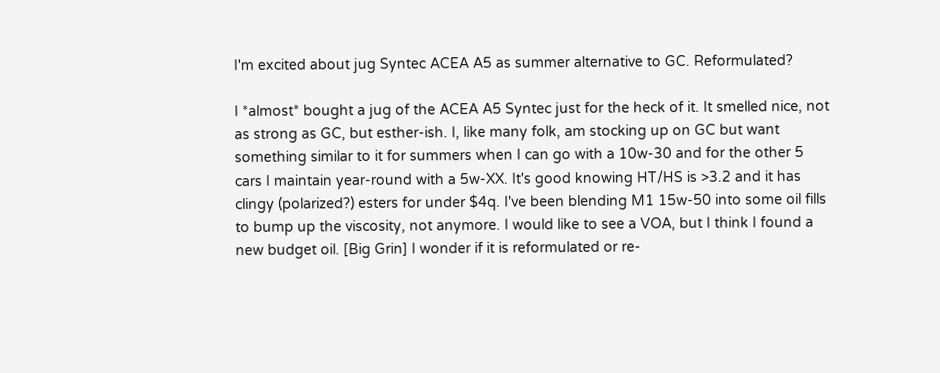I'm excited about jug Syntec ACEA A5 as summer alternative to GC. Reformulated?

I *almost* bought a jug of the ACEA A5 Syntec just for the heck of it. It smelled nice, not as strong as GC, but esther-ish. I, like many folk, am stocking up on GC but want something similar to it for summers when I can go with a 10w-30 and for the other 5 cars I maintain year-round with a 5w-XX. It's good knowing HT/HS is >3.2 and it has clingy (polarized?) esters for under $4q. I've been blending M1 15w-50 into some oil fills to bump up the viscosity, not anymore. I would like to see a VOA, but I think I found a new budget oil. [Big Grin] I wonder if it is reformulated or re-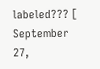labeled??? [ September 27,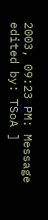2003, 09:23 PM: Message edited by: TSoA ]